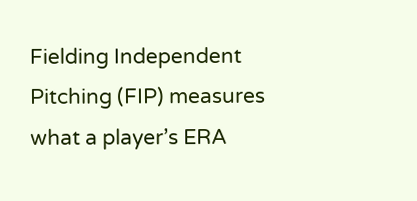Fielding Independent Pitching (FIP) measures what a player’s ERA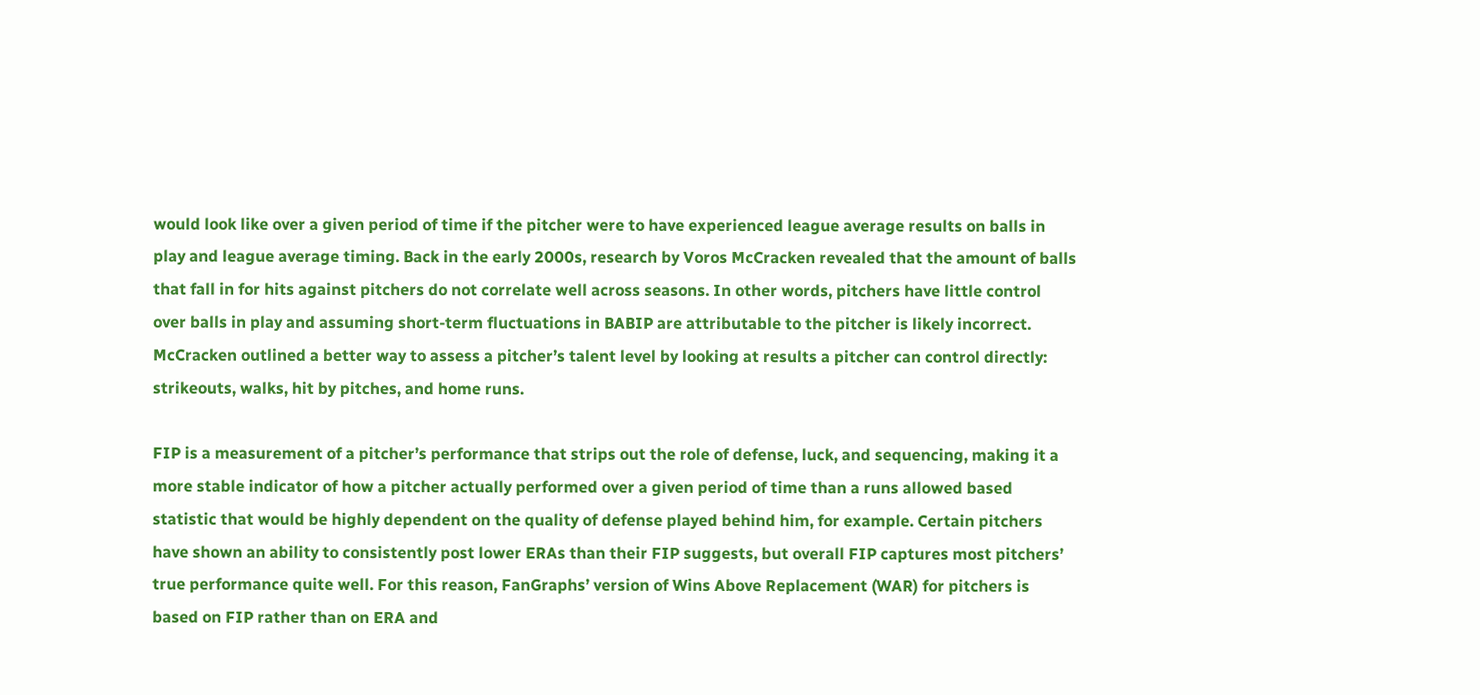would look like over a given period of time if the pitcher were to have experienced league average results on balls in play and league average timing. Back in the early 2000s, research by Voros McCracken revealed that the amount of balls that fall in for hits against pitchers do not correlate well across seasons. In other words, pitchers have little control over balls in play and assuming short-term fluctuations in BABIP are attributable to the pitcher is likely incorrect. McCracken outlined a better way to assess a pitcher’s talent level by looking at results a pitcher can control directly: strikeouts, walks, hit by pitches, and home runs.

FIP is a measurement of a pitcher’s performance that strips out the role of defense, luck, and sequencing, making it a more stable indicator of how a pitcher actually performed over a given period of time than a runs allowed based statistic that would be highly dependent on the quality of defense played behind him, for example. Certain pitchers have shown an ability to consistently post lower ERAs than their FIP suggests, but overall FIP captures most pitchers’ true performance quite well. For this reason, FanGraphs’ version of Wins Above Replacement (WAR) for pitchers is based on FIP rather than on ERA and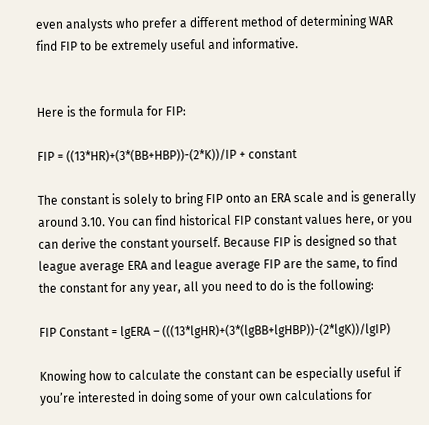even analysts who prefer a different method of determining WAR find FIP to be extremely useful and informative.


Here is the formula for FIP:

FIP = ((13*HR)+(3*(BB+HBP))-(2*K))/IP + constant

The constant is solely to bring FIP onto an ERA scale and is generally around 3.10. You can find historical FIP constant values here, or you can derive the constant yourself. Because FIP is designed so that league average ERA and league average FIP are the same, to find the constant for any year, all you need to do is the following:

FIP Constant = lgERA – (((13*lgHR)+(3*(lgBB+lgHBP))-(2*lgK))/lgIP)

Knowing how to calculate the constant can be especially useful if you’re interested in doing some of your own calculations for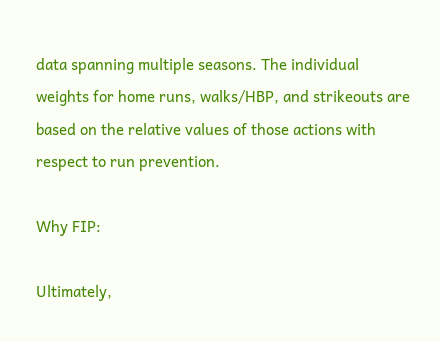data spanning multiple seasons. The individual weights for home runs, walks/HBP, and strikeouts are based on the relative values of those actions with respect to run prevention.

Why FIP:

Ultimately,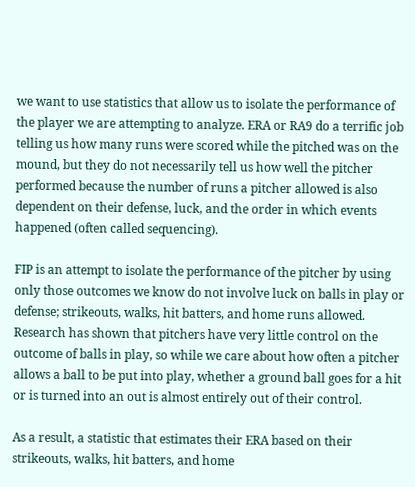we want to use statistics that allow us to isolate the performance of the player we are attempting to analyze. ERA or RA9 do a terrific job telling us how many runs were scored while the pitched was on the mound, but they do not necessarily tell us how well the pitcher performed because the number of runs a pitcher allowed is also dependent on their defense, luck, and the order in which events happened (often called sequencing).

FIP is an attempt to isolate the performance of the pitcher by using only those outcomes we know do not involve luck on balls in play or defense; strikeouts, walks, hit batters, and home runs allowed. Research has shown that pitchers have very little control on the outcome of balls in play, so while we care about how often a pitcher allows a ball to be put into play, whether a ground ball goes for a hit or is turned into an out is almost entirely out of their control.

As a result, a statistic that estimates their ERA based on their strikeouts, walks, hit batters, and home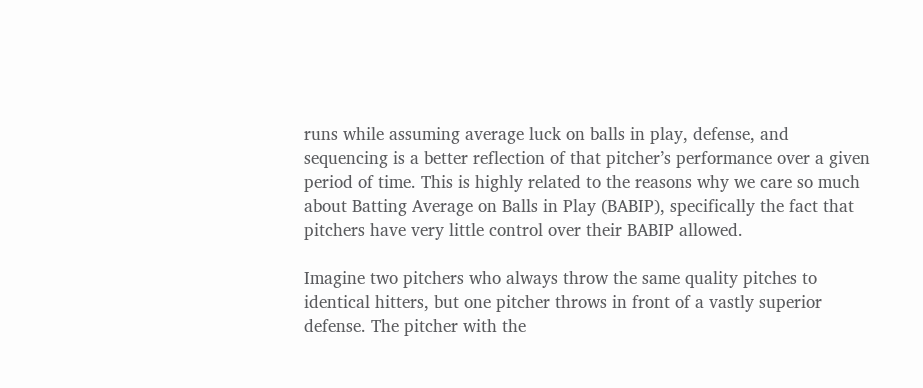runs while assuming average luck on balls in play, defense, and sequencing is a better reflection of that pitcher’s performance over a given period of time. This is highly related to the reasons why we care so much about Batting Average on Balls in Play (BABIP), specifically the fact that pitchers have very little control over their BABIP allowed.

Imagine two pitchers who always throw the same quality pitches to identical hitters, but one pitcher throws in front of a vastly superior defense. The pitcher with the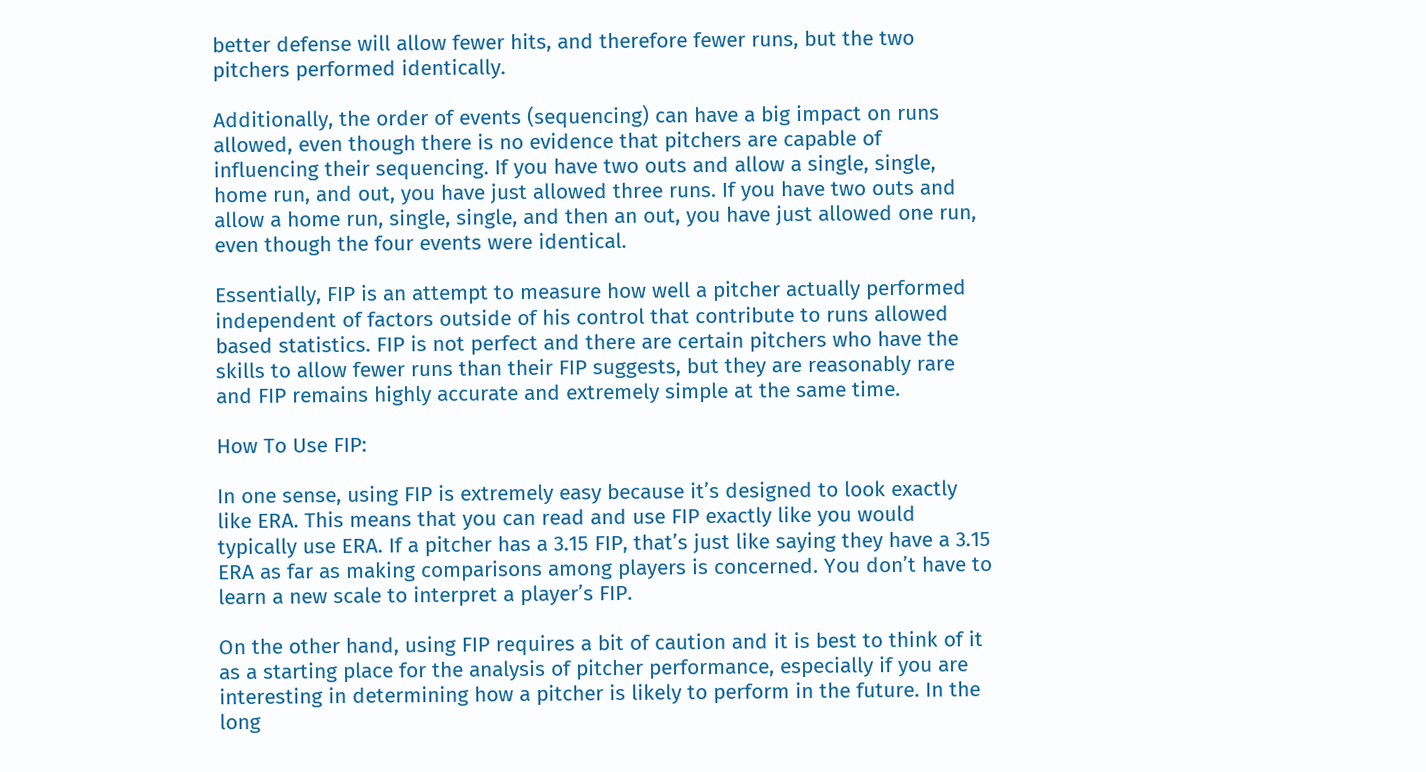better defense will allow fewer hits, and therefore fewer runs, but the two pitchers performed identically.

Additionally, the order of events (sequencing) can have a big impact on runs allowed, even though there is no evidence that pitchers are capable of influencing their sequencing. If you have two outs and allow a single, single, home run, and out, you have just allowed three runs. If you have two outs and allow a home run, single, single, and then an out, you have just allowed one run, even though the four events were identical.

Essentially, FIP is an attempt to measure how well a pitcher actually performed independent of factors outside of his control that contribute to runs allowed based statistics. FIP is not perfect and there are certain pitchers who have the skills to allow fewer runs than their FIP suggests, but they are reasonably rare and FIP remains highly accurate and extremely simple at the same time.

How To Use FIP:

In one sense, using FIP is extremely easy because it’s designed to look exactly like ERA. This means that you can read and use FIP exactly like you would typically use ERA. If a pitcher has a 3.15 FIP, that’s just like saying they have a 3.15 ERA as far as making comparisons among players is concerned. You don’t have to learn a new scale to interpret a player’s FIP.

On the other hand, using FIP requires a bit of caution and it is best to think of it as a starting place for the analysis of pitcher performance, especially if you are interesting in determining how a pitcher is likely to perform in the future. In the long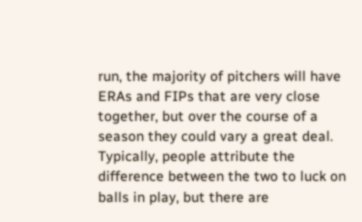run, the majority of pitchers will have ERAs and FIPs that are very close together, but over the course of a season they could vary a great deal. Typically, people attribute the difference between the two to luck on balls in play, but there are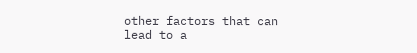other factors that can lead to a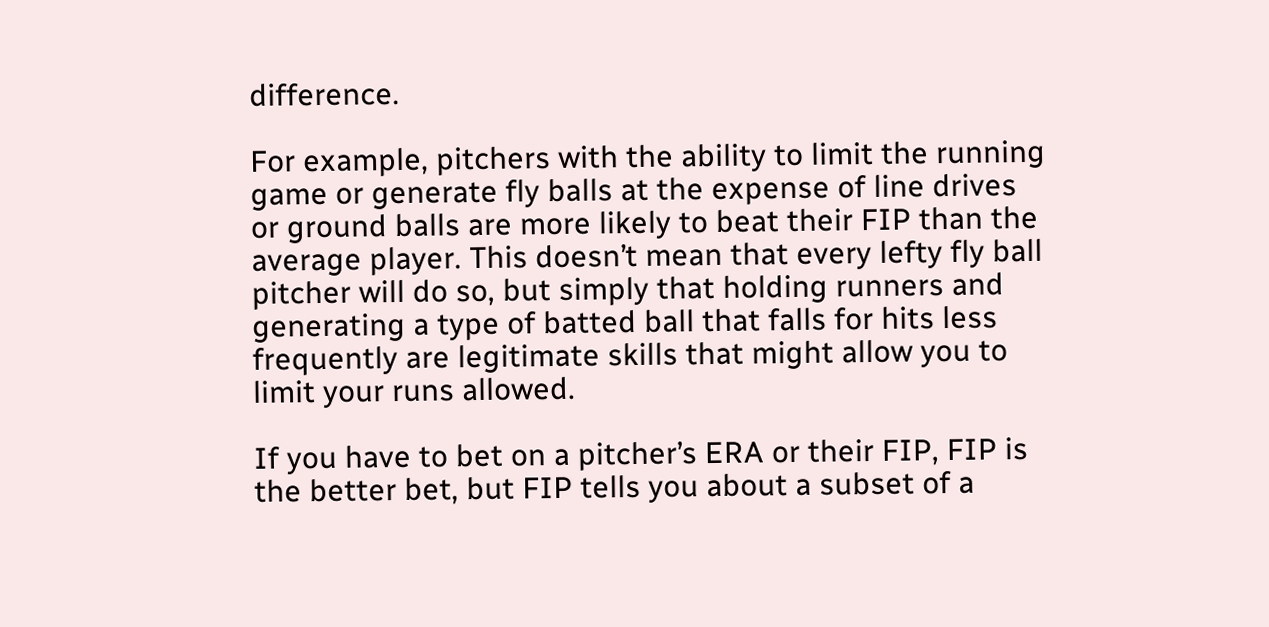difference.

For example, pitchers with the ability to limit the running game or generate fly balls at the expense of line drives or ground balls are more likely to beat their FIP than the average player. This doesn’t mean that every lefty fly ball pitcher will do so, but simply that holding runners and generating a type of batted ball that falls for hits less frequently are legitimate skills that might allow you to limit your runs allowed.

If you have to bet on a pitcher’s ERA or their FIP, FIP is the better bet, but FIP tells you about a subset of a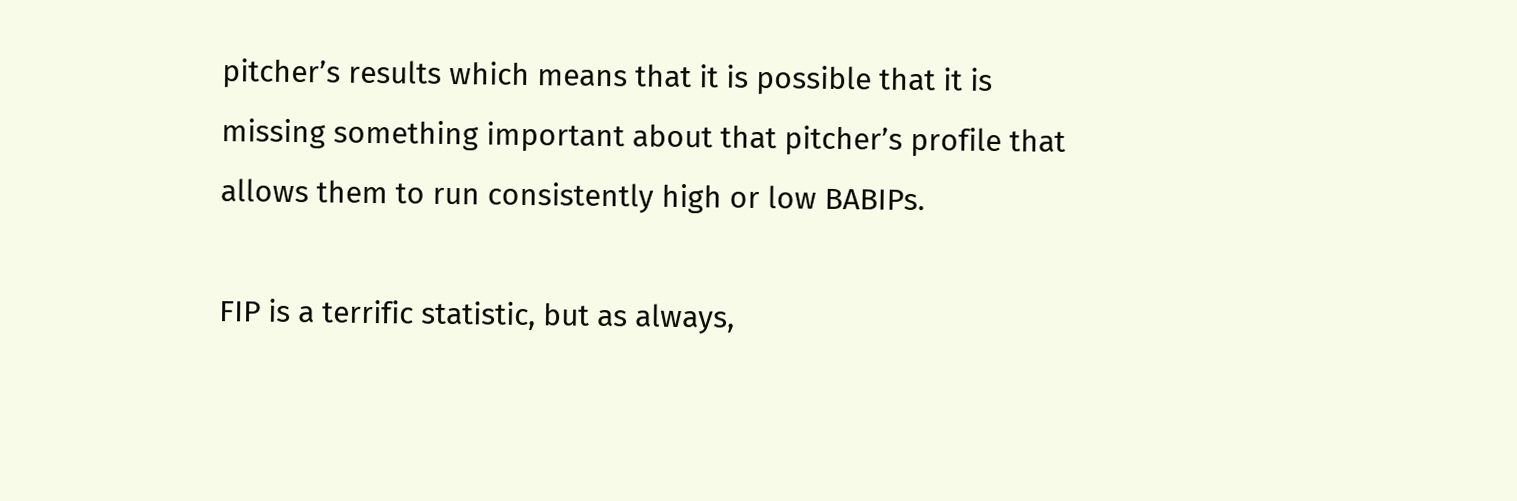pitcher’s results which means that it is possible that it is missing something important about that pitcher’s profile that allows them to run consistently high or low BABIPs.

FIP is a terrific statistic, but as always,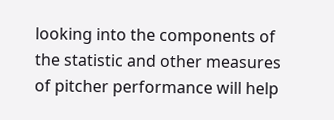looking into the components of the statistic and other measures of pitcher performance will help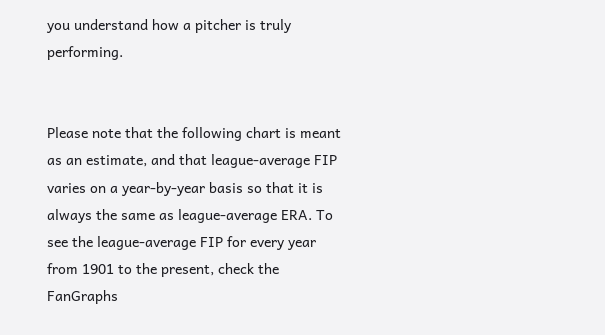you understand how a pitcher is truly performing.


Please note that the following chart is meant as an estimate, and that league-average FIP varies on a year-by-year basis so that it is always the same as league-average ERA. To see the league-average FIP for every year from 1901 to the present, check the FanGraphs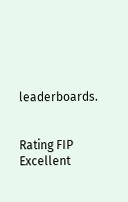leaderboards.


Rating FIP
Excellent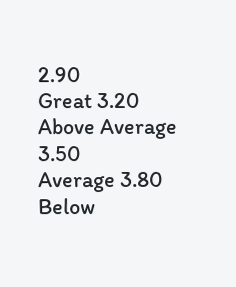2.90
Great 3.20
Above Average 3.50
Average 3.80
Below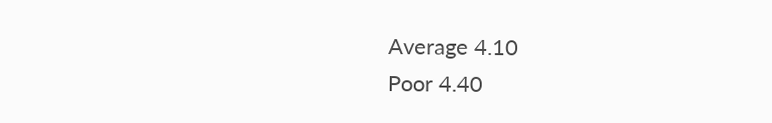Average 4.10
Poor 4.40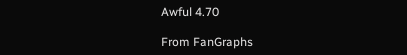Awful 4.70

From FanGraphs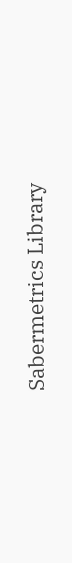Sabermetrics Library